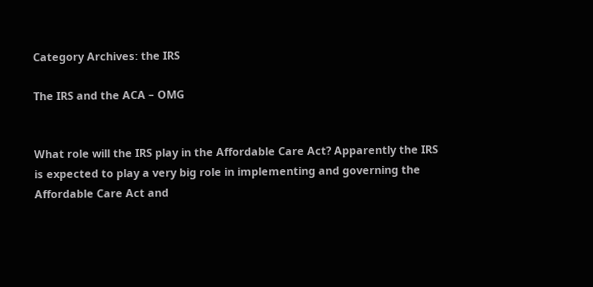Category Archives: the IRS

The IRS and the ACA – OMG


What role will the IRS play in the Affordable Care Act? Apparently the IRS is expected to play a very big role in implementing and governing the Affordable Care Act and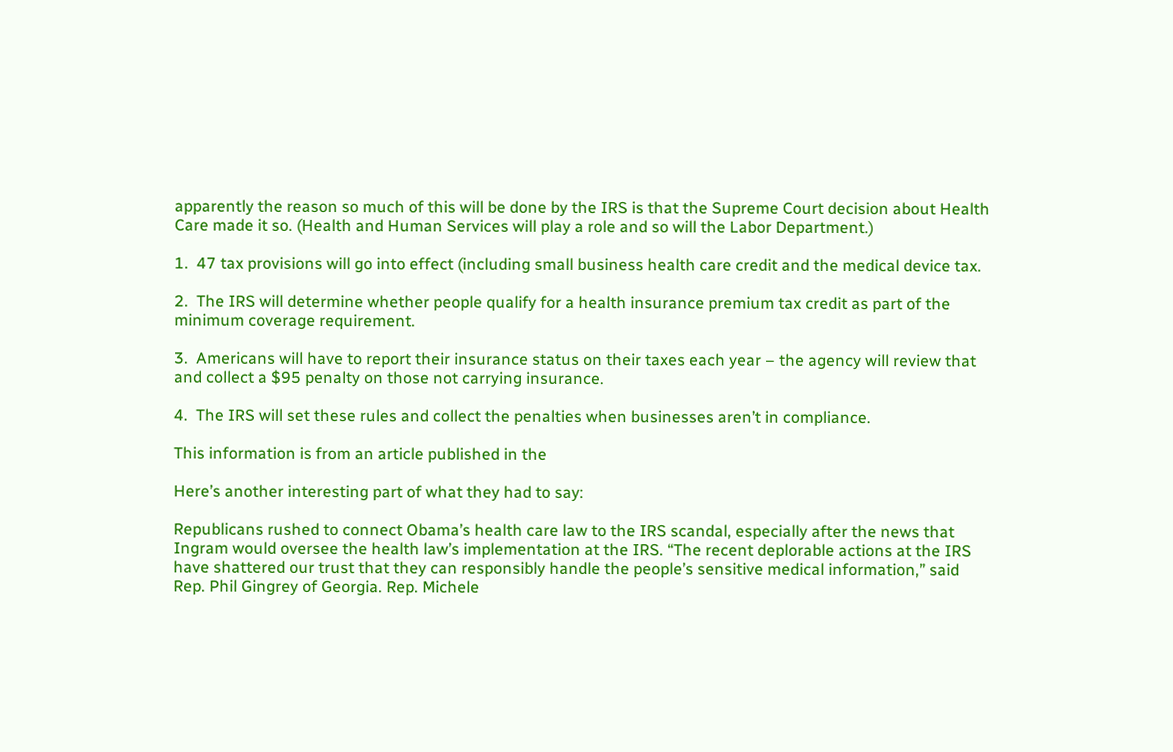apparently the reason so much of this will be done by the IRS is that the Supreme Court decision about Health Care made it so. (Health and Human Services will play a role and so will the Labor Department.)

1.  47 tax provisions will go into effect (including small business health care credit and the medical device tax.

2.  The IRS will determine whether people qualify for a health insurance premium tax credit as part of the minimum coverage requirement.

3.  Americans will have to report their insurance status on their taxes each year – the agency will review that and collect a $95 penalty on those not carrying insurance.

4.  The IRS will set these rules and collect the penalties when businesses aren’t in compliance.

This information is from an article published in the

Here’s another interesting part of what they had to say:

Republicans rushed to connect Obama’s health care law to the IRS scandal, especially after the news that Ingram would oversee the health law’s implementation at the IRS. “The recent deplorable actions at the IRS have shattered our trust that they can responsibly handle the people’s sensitive medical information,” said Rep. Phil Gingrey of Georgia. Rep. Michele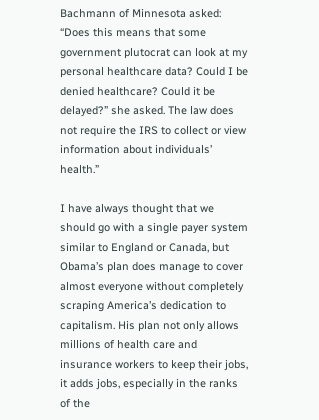Bachmann of Minnesota asked: “Does this means that some government plutocrat can look at my personal healthcare data? Could I be denied healthcare? Could it be delayed?” she asked. The law does not require the IRS to collect or view information about individuals’ health.”

I have always thought that we should go with a single payer system similar to England or Canada, but Obama’s plan does manage to cover almost everyone without completely scraping America’s dedication to capitalism. His plan not only allows millions of health care and insurance workers to keep their jobs, it adds jobs, especially in the ranks of the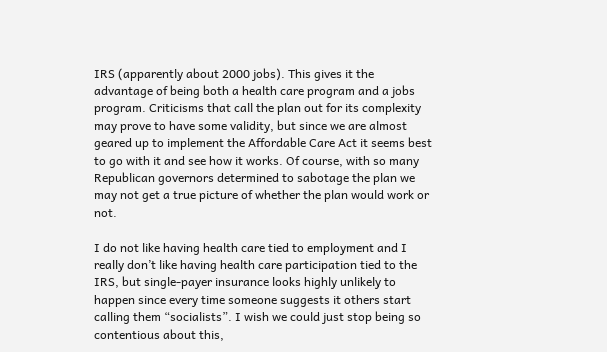IRS (apparently about 2000 jobs). This gives it the advantage of being both a health care program and a jobs program. Criticisms that call the plan out for its complexity may prove to have some validity, but since we are almost geared up to implement the Affordable Care Act it seems best to go with it and see how it works. Of course, with so many Republican governors determined to sabotage the plan we may not get a true picture of whether the plan would work or not.

I do not like having health care tied to employment and I really don’t like having health care participation tied to the IRS, but single-payer insurance looks highly unlikely to happen since every time someone suggests it others start calling them “socialists”. I wish we could just stop being so contentious about this,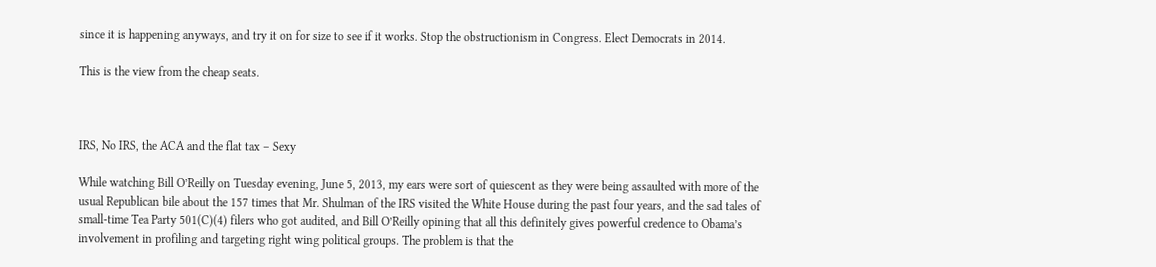since it is happening anyways, and try it on for size to see if it works. Stop the obstructionism in Congress. Elect Democrats in 2014.

This is the view from the cheap seats.



IRS, No IRS, the ACA and the flat tax – Sexy

While watching Bill O’Reilly on Tuesday evening, June 5, 2013, my ears were sort of quiescent as they were being assaulted with more of the usual Republican bile about the 157 times that Mr. Shulman of the IRS visited the White House during the past four years, and the sad tales of small-time Tea Party 501(C)(4) filers who got audited, and Bill O’Reilly opining that all this definitely gives powerful credence to Obama’s involvement in profiling and targeting right wing political groups. The problem is that the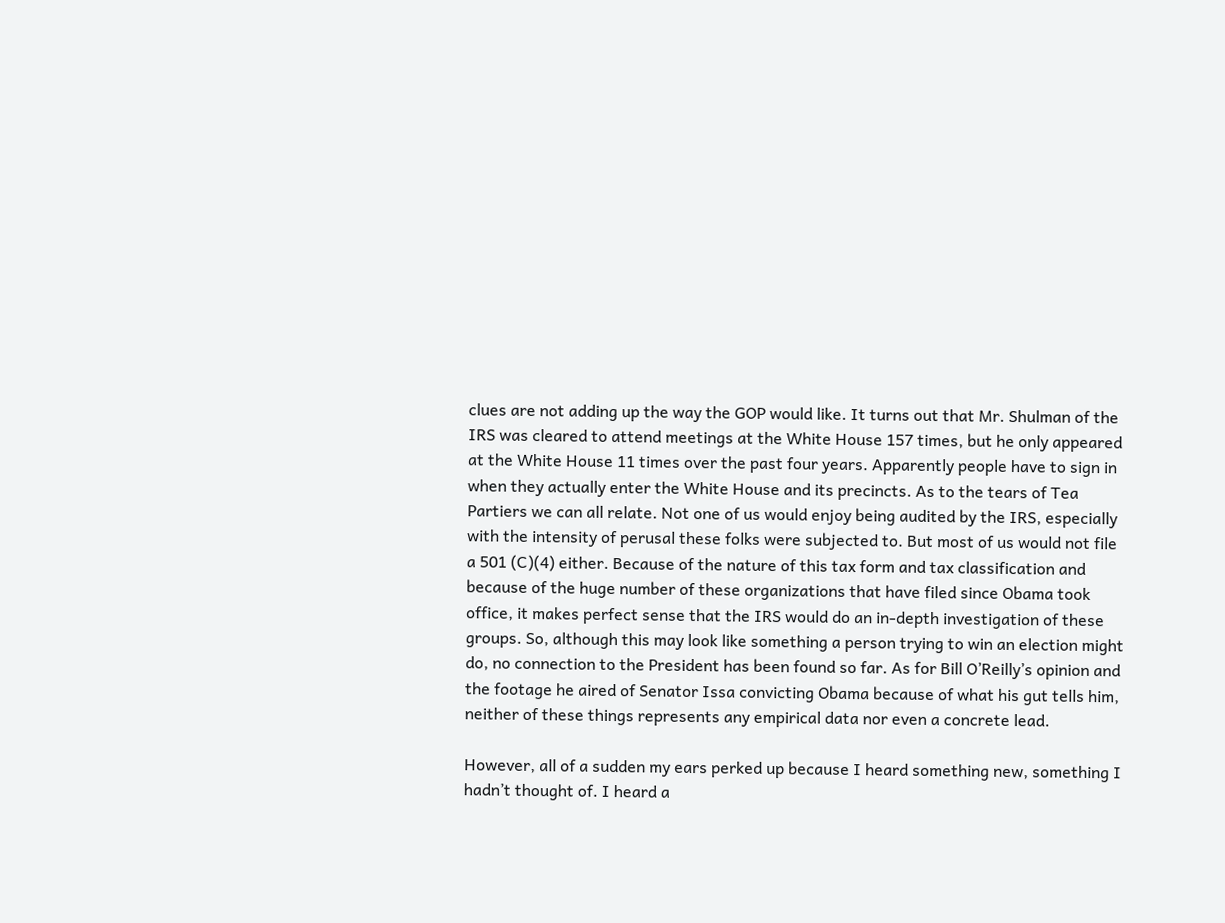clues are not adding up the way the GOP would like. It turns out that Mr. Shulman of the IRS was cleared to attend meetings at the White House 157 times, but he only appeared at the White House 11 times over the past four years. Apparently people have to sign in when they actually enter the White House and its precincts. As to the tears of Tea Partiers we can all relate. Not one of us would enjoy being audited by the IRS, especially with the intensity of perusal these folks were subjected to. But most of us would not file a 501 (C)(4) either. Because of the nature of this tax form and tax classification and because of the huge number of these organizations that have filed since Obama took office, it makes perfect sense that the IRS would do an in-depth investigation of these groups. So, although this may look like something a person trying to win an election might do, no connection to the President has been found so far. As for Bill O’Reilly’s opinion and the footage he aired of Senator Issa convicting Obama because of what his gut tells him, neither of these things represents any empirical data nor even a concrete lead.

However, all of a sudden my ears perked up because I heard something new, something I hadn’t thought of. I heard a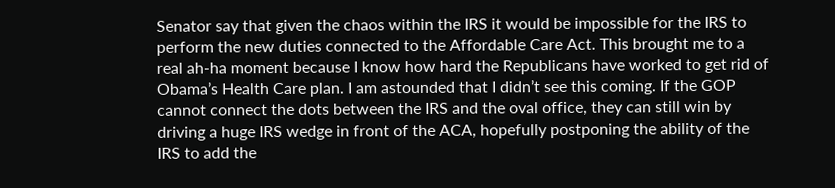Senator say that given the chaos within the IRS it would be impossible for the IRS to perform the new duties connected to the Affordable Care Act. This brought me to a real ah-ha moment because I know how hard the Republicans have worked to get rid of Obama’s Health Care plan. I am astounded that I didn’t see this coming. If the GOP cannot connect the dots between the IRS and the oval office, they can still win by driving a huge IRS wedge in front of the ACA, hopefully postponing the ability of the IRS to add the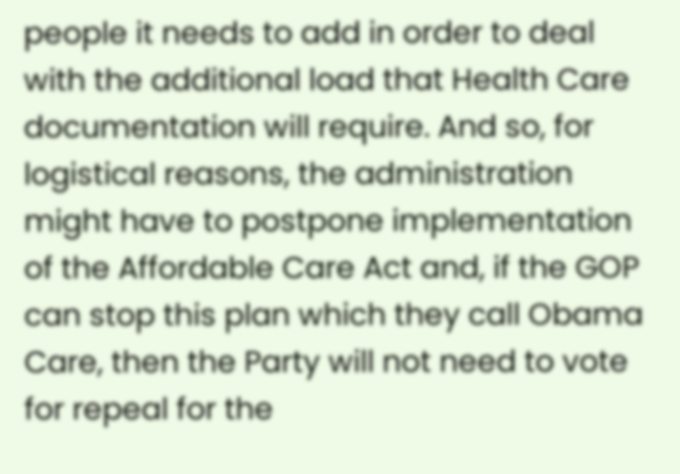people it needs to add in order to deal with the additional load that Health Care documentation will require. And so, for logistical reasons, the administration might have to postpone implementation of the Affordable Care Act and, if the GOP can stop this plan which they call Obama Care, then the Party will not need to vote for repeal for the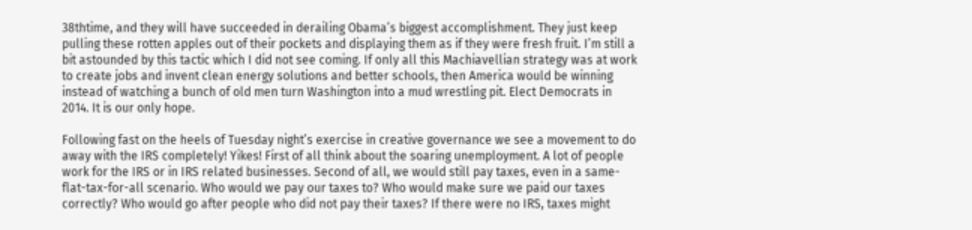38thtime, and they will have succeeded in derailing Obama’s biggest accomplishment. They just keep pulling these rotten apples out of their pockets and displaying them as if they were fresh fruit. I’m still a bit astounded by this tactic which I did not see coming. If only all this Machiavellian strategy was at work to create jobs and invent clean energy solutions and better schools, then America would be winning instead of watching a bunch of old men turn Washington into a mud wrestling pit. Elect Democrats in 2014. It is our only hope.

Following fast on the heels of Tuesday night’s exercise in creative governance we see a movement to do away with the IRS completely! Yikes! First of all think about the soaring unemployment. A lot of people work for the IRS or in IRS related businesses. Second of all, we would still pay taxes, even in a same-flat-tax-for-all scenario. Who would we pay our taxes to? Who would make sure we paid our taxes correctly? Who would go after people who did not pay their taxes? If there were no IRS, taxes might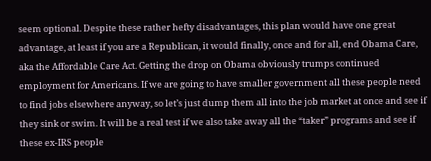seem optional. Despite these rather hefty disadvantages, this plan would have one great advantage, at least if you are a Republican, it would finally, once and for all, end Obama Care, aka the Affordable Care Act. Getting the drop on Obama obviously trumps continued employment for Americans. If we are going to have smaller government all these people need to find jobs elsewhere anyway, so let’s just dump them all into the job market at once and see if they sink or swim. It will be a real test if we also take away all the “taker” programs and see if these ex-IRS people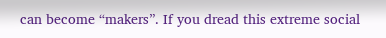can become “makers”. If you dread this extreme social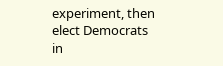experiment, then elect Democrats in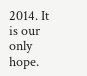2014. It is our only hope.